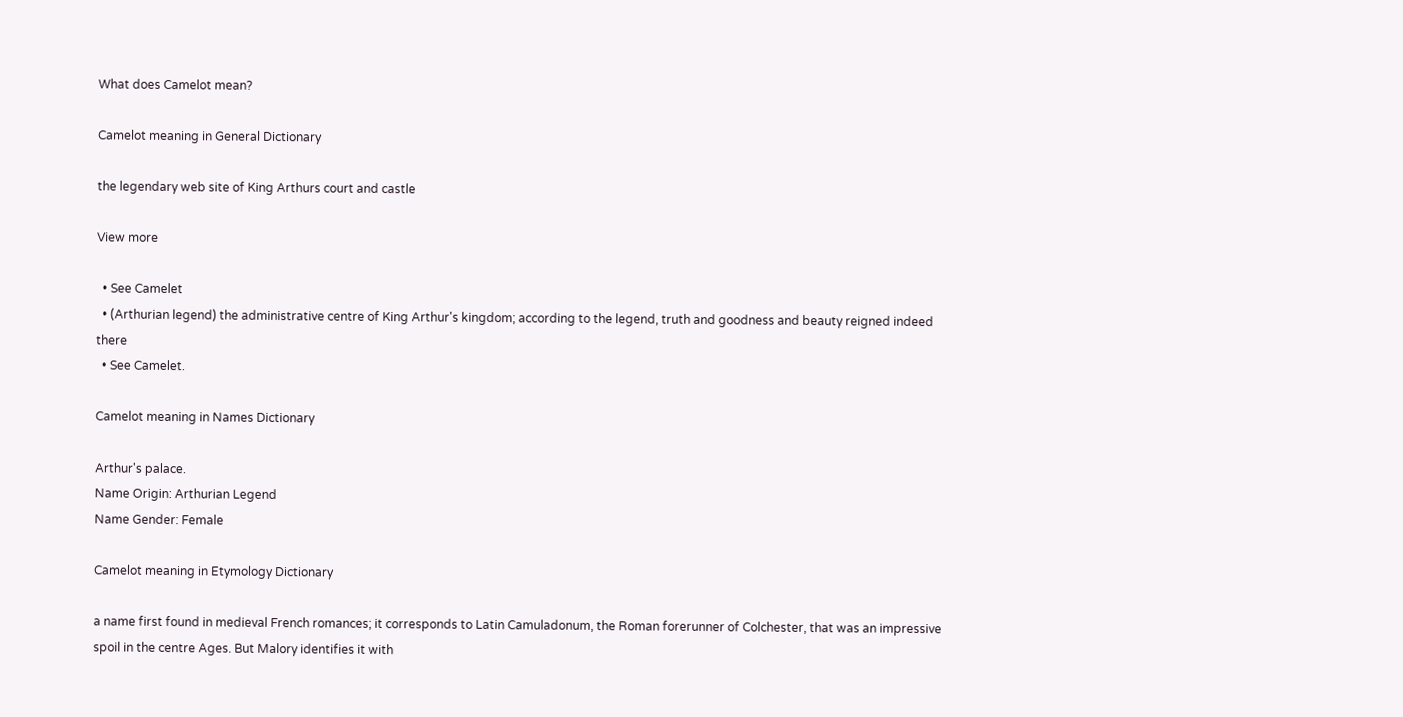What does Camelot mean?

Camelot meaning in General Dictionary

the legendary web site of King Arthurs court and castle

View more

  • See Camelet
  • (Arthurian legend) the administrative centre of King Arthur's kingdom; according to the legend, truth and goodness and beauty reigned indeed there
  • See Camelet.

Camelot meaning in Names Dictionary

Arthur's palace.
Name Origin: Arthurian Legend
Name Gender: Female

Camelot meaning in Etymology Dictionary

a name first found in medieval French romances; it corresponds to Latin Camuladonum, the Roman forerunner of Colchester, that was an impressive spoil in the centre Ages. But Malory identifies it with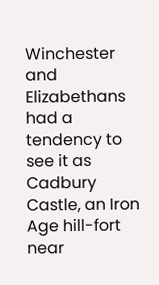Winchester and Elizabethans had a tendency to see it as Cadbury Castle, an Iron Age hill-fort near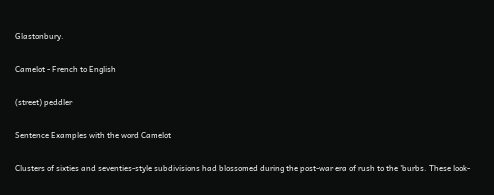Glastonbury.

Camelot - French to English

(street) peddler

Sentence Examples with the word Camelot

Clusters of sixties and seventies-style subdivisions had blossomed during the post-war era of rush to the 'burbs. These look-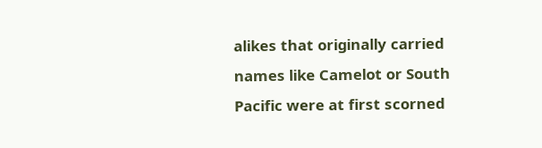alikes that originally carried names like Camelot or South Pacific were at first scorned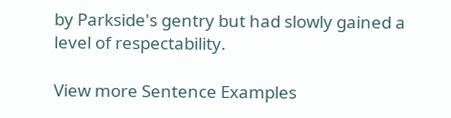by Parkside's gentry but had slowly gained a level of respectability.

View more Sentence Examples